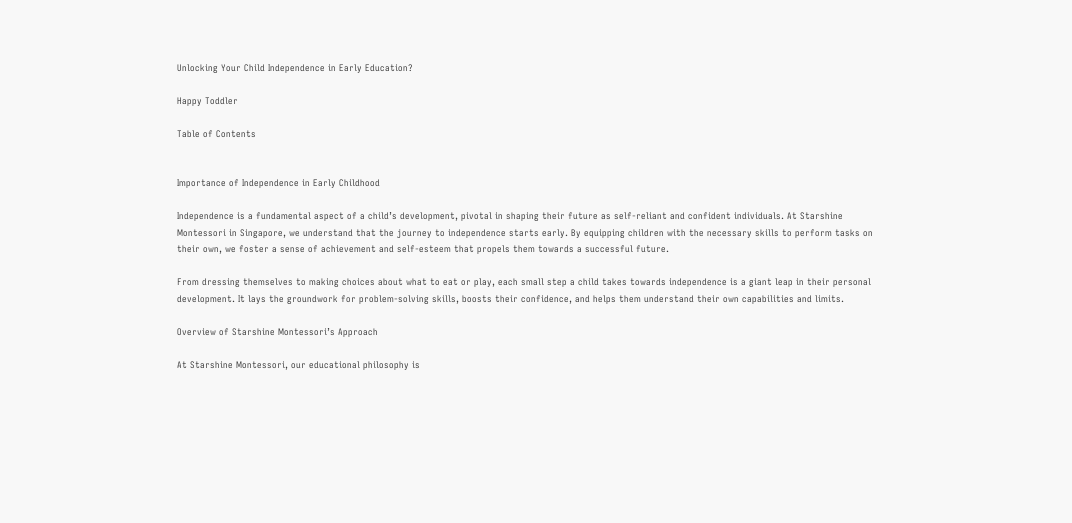Unlocking Your Child Independence in Early Education?

Happy Toddler

Table of Contents


Importance of Independence in Early Childhood

Independence is a fundamental aspect of a child’s development, pivotal in shaping their future as self-reliant and confident individuals. At Starshine Montessori in Singapore, we understand that the journey to independence starts early. By equipping children with the necessary skills to perform tasks on their own, we foster a sense of achievement and self-esteem that propels them towards a successful future.

From dressing themselves to making choices about what to eat or play, each small step a child takes towards independence is a giant leap in their personal development. It lays the groundwork for problem-solving skills, boosts their confidence, and helps them understand their own capabilities and limits.

Overview of Starshine Montessori’s Approach

At Starshine Montessori, our educational philosophy is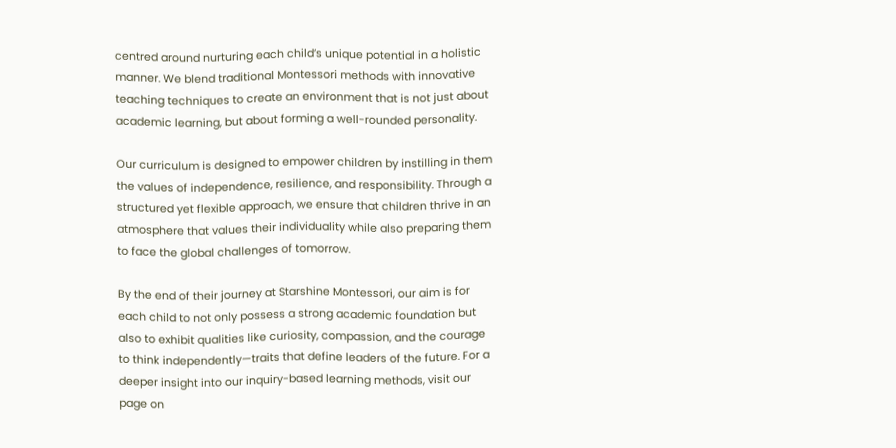centred around nurturing each child’s unique potential in a holistic manner. We blend traditional Montessori methods with innovative teaching techniques to create an environment that is not just about academic learning, but about forming a well-rounded personality.

Our curriculum is designed to empower children by instilling in them the values of independence, resilience, and responsibility. Through a structured yet flexible approach, we ensure that children thrive in an atmosphere that values their individuality while also preparing them to face the global challenges of tomorrow.

By the end of their journey at Starshine Montessori, our aim is for each child to not only possess a strong academic foundation but also to exhibit qualities like curiosity, compassion, and the courage to think independently—traits that define leaders of the future. For a deeper insight into our inquiry-based learning methods, visit our page on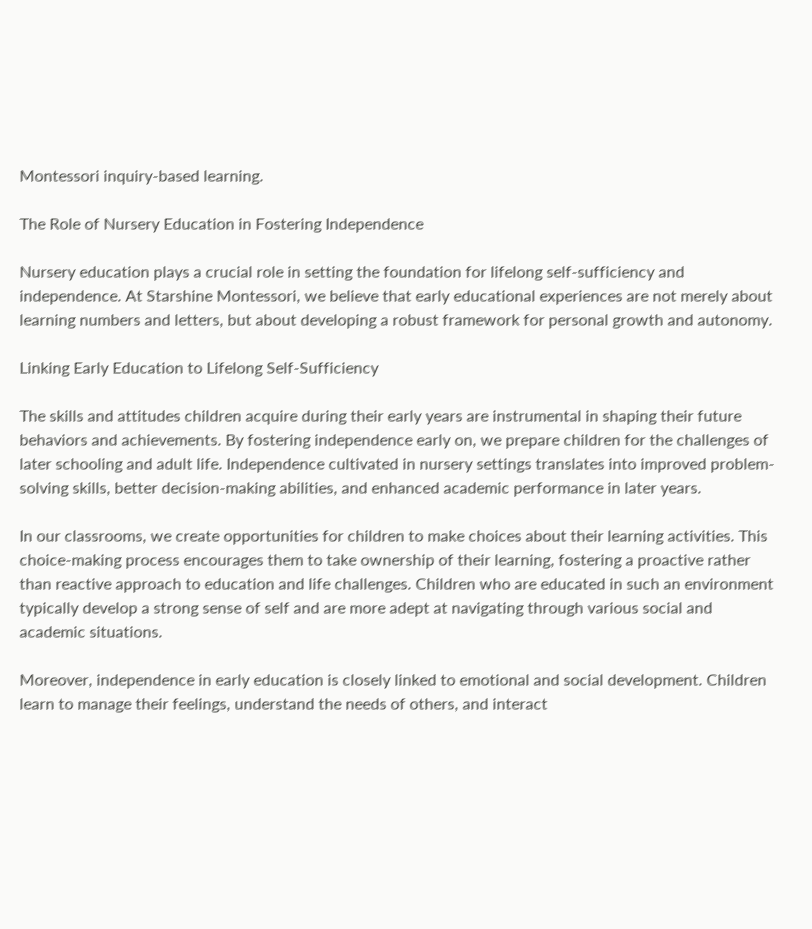Montessori inquiry-based learning.

The Role of Nursery Education in Fostering Independence

Nursery education plays a crucial role in setting the foundation for lifelong self-sufficiency and independence. At Starshine Montessori, we believe that early educational experiences are not merely about learning numbers and letters, but about developing a robust framework for personal growth and autonomy.

Linking Early Education to Lifelong Self-Sufficiency

The skills and attitudes children acquire during their early years are instrumental in shaping their future behaviors and achievements. By fostering independence early on, we prepare children for the challenges of later schooling and adult life. Independence cultivated in nursery settings translates into improved problem-solving skills, better decision-making abilities, and enhanced academic performance in later years.

In our classrooms, we create opportunities for children to make choices about their learning activities. This choice-making process encourages them to take ownership of their learning, fostering a proactive rather than reactive approach to education and life challenges. Children who are educated in such an environment typically develop a strong sense of self and are more adept at navigating through various social and academic situations.

Moreover, independence in early education is closely linked to emotional and social development. Children learn to manage their feelings, understand the needs of others, and interact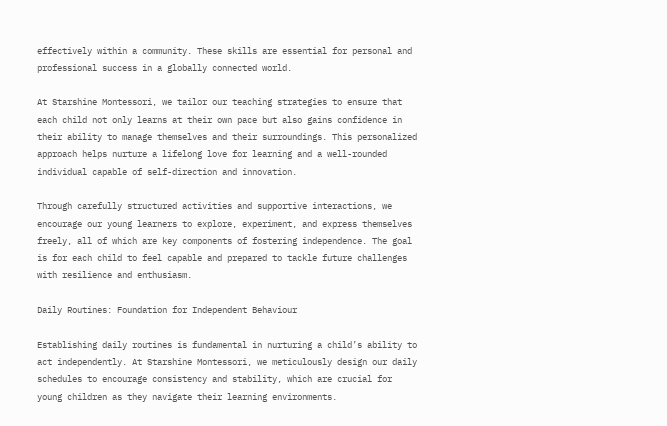effectively within a community. These skills are essential for personal and professional success in a globally connected world.

At Starshine Montessori, we tailor our teaching strategies to ensure that each child not only learns at their own pace but also gains confidence in their ability to manage themselves and their surroundings. This personalized approach helps nurture a lifelong love for learning and a well-rounded individual capable of self-direction and innovation.

Through carefully structured activities and supportive interactions, we encourage our young learners to explore, experiment, and express themselves freely, all of which are key components of fostering independence. The goal is for each child to feel capable and prepared to tackle future challenges with resilience and enthusiasm.

Daily Routines: Foundation for Independent Behaviour

Establishing daily routines is fundamental in nurturing a child’s ability to act independently. At Starshine Montessori, we meticulously design our daily schedules to encourage consistency and stability, which are crucial for young children as they navigate their learning environments.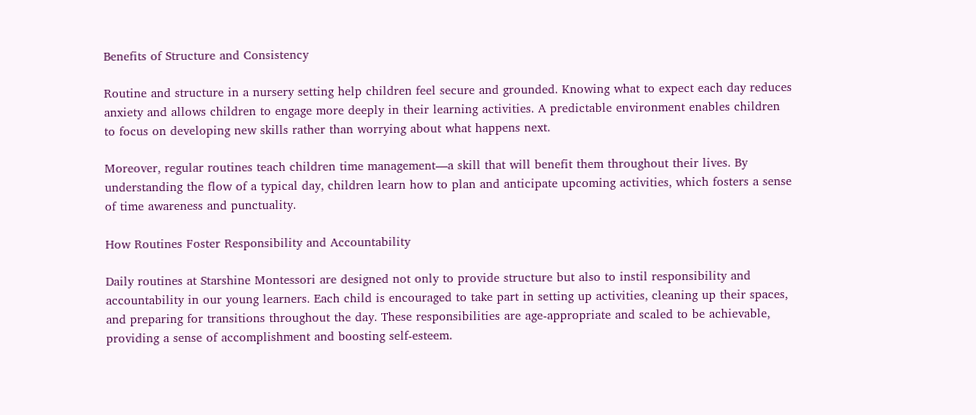Benefits of Structure and Consistency

Routine and structure in a nursery setting help children feel secure and grounded. Knowing what to expect each day reduces anxiety and allows children to engage more deeply in their learning activities. A predictable environment enables children to focus on developing new skills rather than worrying about what happens next.

Moreover, regular routines teach children time management—a skill that will benefit them throughout their lives. By understanding the flow of a typical day, children learn how to plan and anticipate upcoming activities, which fosters a sense of time awareness and punctuality.

How Routines Foster Responsibility and Accountability

Daily routines at Starshine Montessori are designed not only to provide structure but also to instil responsibility and accountability in our young learners. Each child is encouraged to take part in setting up activities, cleaning up their spaces, and preparing for transitions throughout the day. These responsibilities are age-appropriate and scaled to be achievable, providing a sense of accomplishment and boosting self-esteem.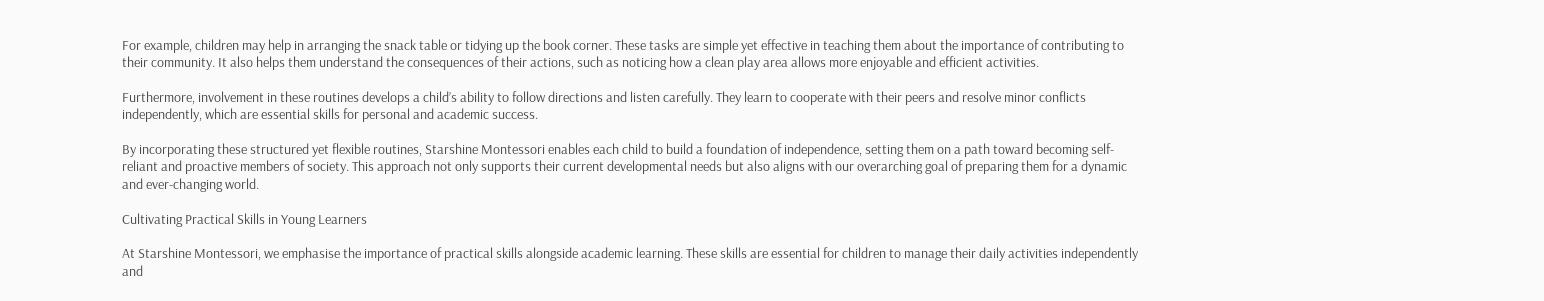For example, children may help in arranging the snack table or tidying up the book corner. These tasks are simple yet effective in teaching them about the importance of contributing to their community. It also helps them understand the consequences of their actions, such as noticing how a clean play area allows more enjoyable and efficient activities.

Furthermore, involvement in these routines develops a child’s ability to follow directions and listen carefully. They learn to cooperate with their peers and resolve minor conflicts independently, which are essential skills for personal and academic success.

By incorporating these structured yet flexible routines, Starshine Montessori enables each child to build a foundation of independence, setting them on a path toward becoming self-reliant and proactive members of society. This approach not only supports their current developmental needs but also aligns with our overarching goal of preparing them for a dynamic and ever-changing world.

Cultivating Practical Skills in Young Learners

At Starshine Montessori, we emphasise the importance of practical skills alongside academic learning. These skills are essential for children to manage their daily activities independently and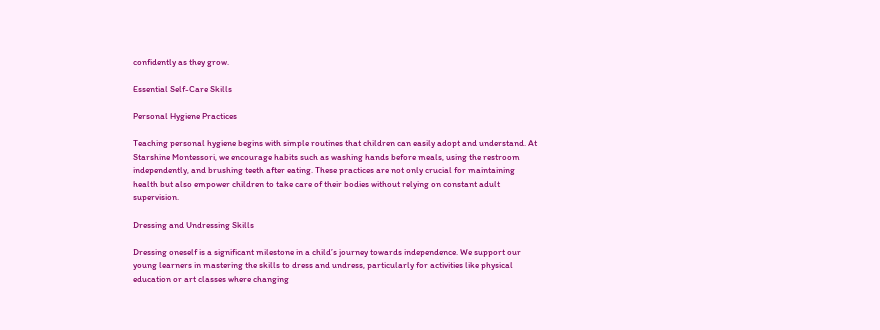confidently as they grow.

Essential Self-Care Skills

Personal Hygiene Practices

Teaching personal hygiene begins with simple routines that children can easily adopt and understand. At Starshine Montessori, we encourage habits such as washing hands before meals, using the restroom independently, and brushing teeth after eating. These practices are not only crucial for maintaining health but also empower children to take care of their bodies without relying on constant adult supervision.

Dressing and Undressing Skills

Dressing oneself is a significant milestone in a child’s journey towards independence. We support our young learners in mastering the skills to dress and undress, particularly for activities like physical education or art classes where changing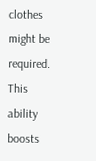clothes might be required. This ability boosts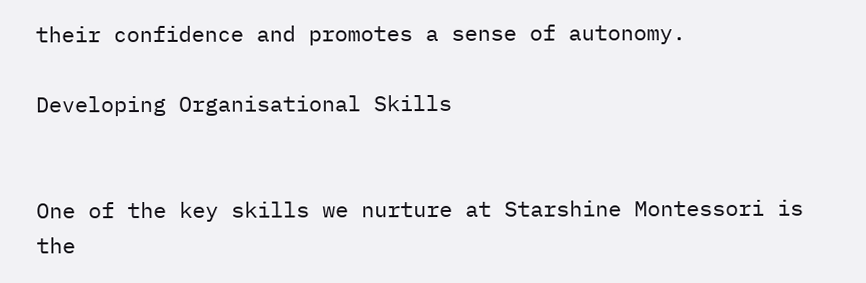their confidence and promotes a sense of autonomy.

Developing Organisational Skills


One of the key skills we nurture at Starshine Montessori is the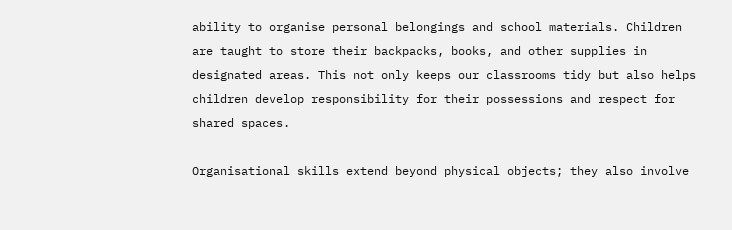ability to organise personal belongings and school materials. Children are taught to store their backpacks, books, and other supplies in designated areas. This not only keeps our classrooms tidy but also helps children develop responsibility for their possessions and respect for shared spaces.

Organisational skills extend beyond physical objects; they also involve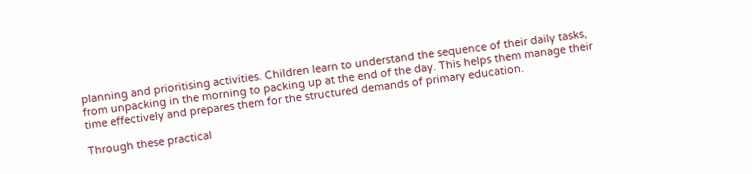planning and prioritising activities. Children learn to understand the sequence of their daily tasks, from unpacking in the morning to packing up at the end of the day. This helps them manage their time effectively and prepares them for the structured demands of primary education.

Through these practical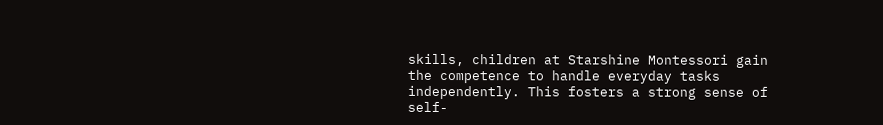skills, children at Starshine Montessori gain the competence to handle everyday tasks independently. This fosters a strong sense of self-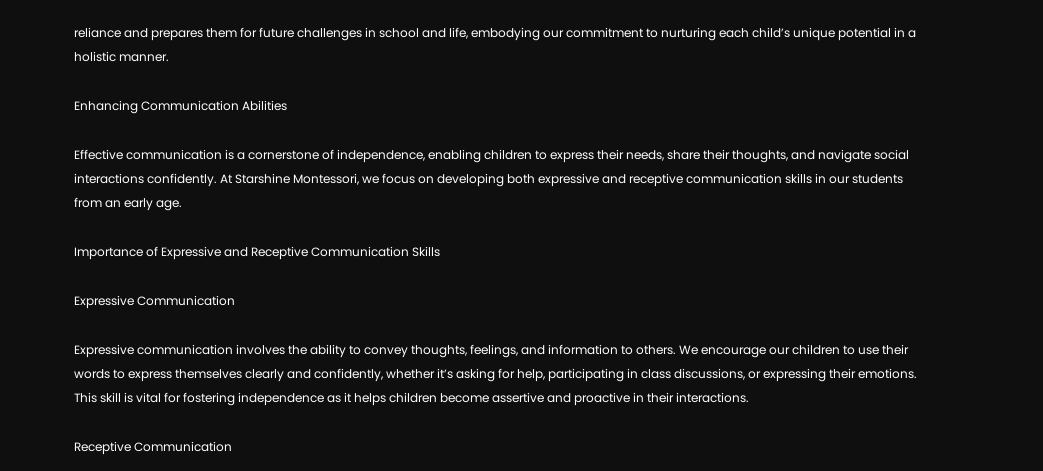reliance and prepares them for future challenges in school and life, embodying our commitment to nurturing each child’s unique potential in a holistic manner.

Enhancing Communication Abilities

Effective communication is a cornerstone of independence, enabling children to express their needs, share their thoughts, and navigate social interactions confidently. At Starshine Montessori, we focus on developing both expressive and receptive communication skills in our students from an early age.

Importance of Expressive and Receptive Communication Skills

Expressive Communication

Expressive communication involves the ability to convey thoughts, feelings, and information to others. We encourage our children to use their words to express themselves clearly and confidently, whether it’s asking for help, participating in class discussions, or expressing their emotions. This skill is vital for fostering independence as it helps children become assertive and proactive in their interactions.

Receptive Communication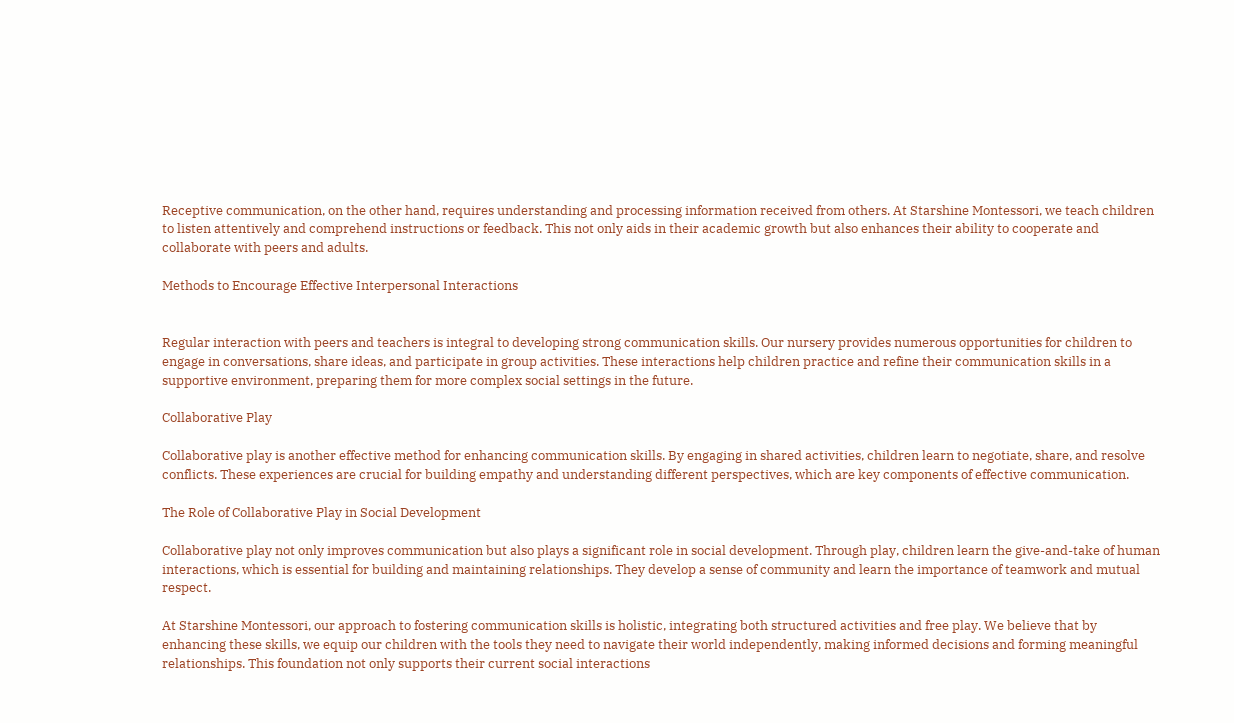Receptive communication, on the other hand, requires understanding and processing information received from others. At Starshine Montessori, we teach children to listen attentively and comprehend instructions or feedback. This not only aids in their academic growth but also enhances their ability to cooperate and collaborate with peers and adults.

Methods to Encourage Effective Interpersonal Interactions


Regular interaction with peers and teachers is integral to developing strong communication skills. Our nursery provides numerous opportunities for children to engage in conversations, share ideas, and participate in group activities. These interactions help children practice and refine their communication skills in a supportive environment, preparing them for more complex social settings in the future.

Collaborative Play

Collaborative play is another effective method for enhancing communication skills. By engaging in shared activities, children learn to negotiate, share, and resolve conflicts. These experiences are crucial for building empathy and understanding different perspectives, which are key components of effective communication.

The Role of Collaborative Play in Social Development

Collaborative play not only improves communication but also plays a significant role in social development. Through play, children learn the give-and-take of human interactions, which is essential for building and maintaining relationships. They develop a sense of community and learn the importance of teamwork and mutual respect.

At Starshine Montessori, our approach to fostering communication skills is holistic, integrating both structured activities and free play. We believe that by enhancing these skills, we equip our children with the tools they need to navigate their world independently, making informed decisions and forming meaningful relationships. This foundation not only supports their current social interactions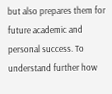but also prepares them for future academic and personal success. To understand further how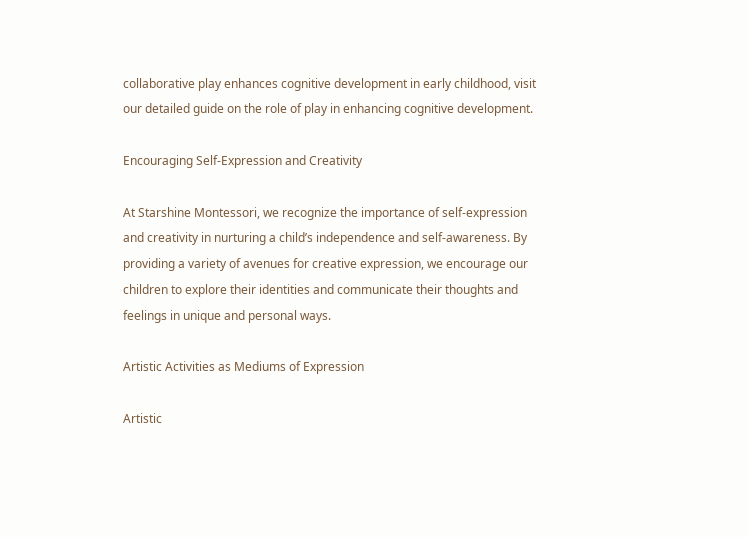collaborative play enhances cognitive development in early childhood, visit our detailed guide on the role of play in enhancing cognitive development.

Encouraging Self-Expression and Creativity

At Starshine Montessori, we recognize the importance of self-expression and creativity in nurturing a child’s independence and self-awareness. By providing a variety of avenues for creative expression, we encourage our children to explore their identities and communicate their thoughts and feelings in unique and personal ways.

Artistic Activities as Mediums of Expression

Artistic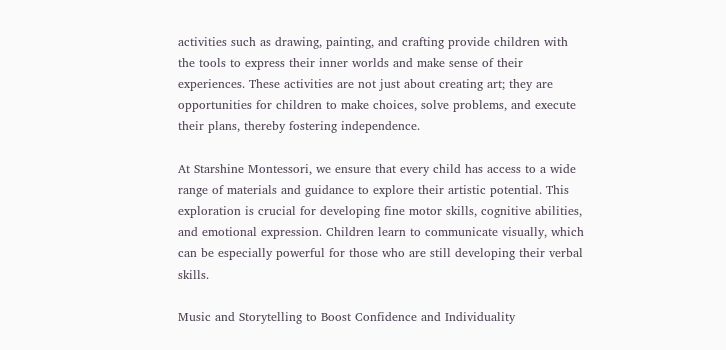activities such as drawing, painting, and crafting provide children with the tools to express their inner worlds and make sense of their experiences. These activities are not just about creating art; they are opportunities for children to make choices, solve problems, and execute their plans, thereby fostering independence.

At Starshine Montessori, we ensure that every child has access to a wide range of materials and guidance to explore their artistic potential. This exploration is crucial for developing fine motor skills, cognitive abilities, and emotional expression. Children learn to communicate visually, which can be especially powerful for those who are still developing their verbal skills.

Music and Storytelling to Boost Confidence and Individuality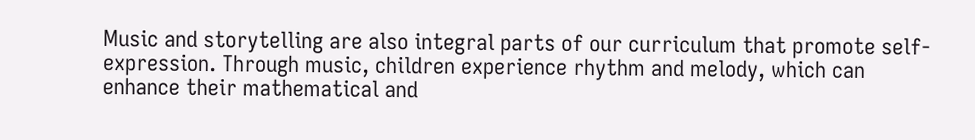Music and storytelling are also integral parts of our curriculum that promote self-expression. Through music, children experience rhythm and melody, which can enhance their mathematical and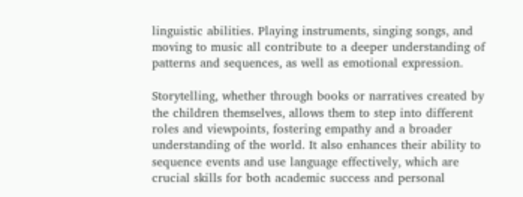linguistic abilities. Playing instruments, singing songs, and moving to music all contribute to a deeper understanding of patterns and sequences, as well as emotional expression.

Storytelling, whether through books or narratives created by the children themselves, allows them to step into different roles and viewpoints, fostering empathy and a broader understanding of the world. It also enhances their ability to sequence events and use language effectively, which are crucial skills for both academic success and personal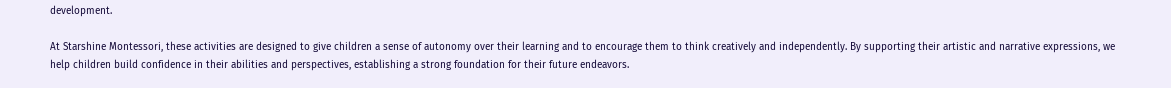development.

At Starshine Montessori, these activities are designed to give children a sense of autonomy over their learning and to encourage them to think creatively and independently. By supporting their artistic and narrative expressions, we help children build confidence in their abilities and perspectives, establishing a strong foundation for their future endeavors.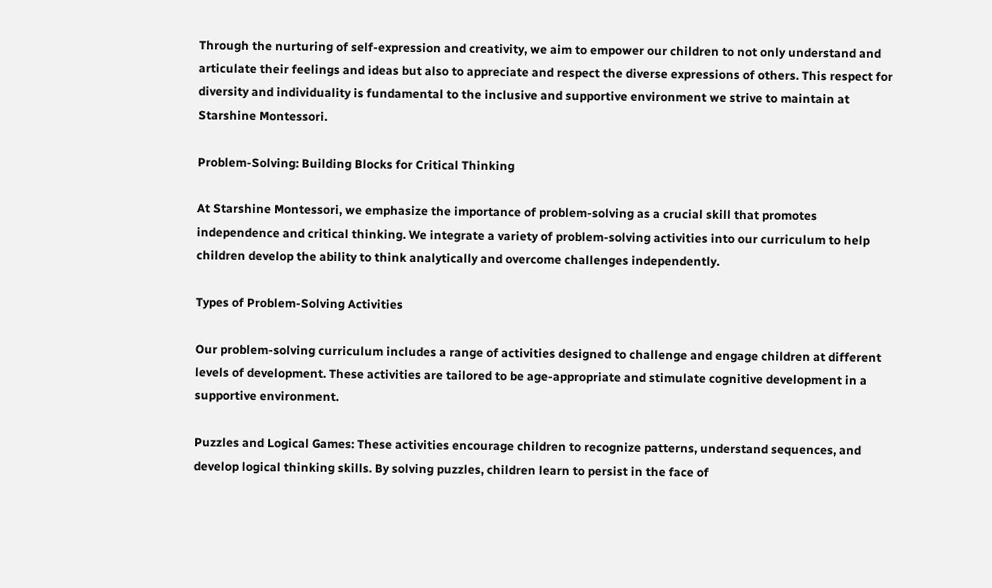Through the nurturing of self-expression and creativity, we aim to empower our children to not only understand and articulate their feelings and ideas but also to appreciate and respect the diverse expressions of others. This respect for diversity and individuality is fundamental to the inclusive and supportive environment we strive to maintain at Starshine Montessori.

Problem-Solving: Building Blocks for Critical Thinking

At Starshine Montessori, we emphasize the importance of problem-solving as a crucial skill that promotes independence and critical thinking. We integrate a variety of problem-solving activities into our curriculum to help children develop the ability to think analytically and overcome challenges independently.

Types of Problem-Solving Activities

Our problem-solving curriculum includes a range of activities designed to challenge and engage children at different levels of development. These activities are tailored to be age-appropriate and stimulate cognitive development in a supportive environment.

Puzzles and Logical Games: These activities encourage children to recognize patterns, understand sequences, and develop logical thinking skills. By solving puzzles, children learn to persist in the face of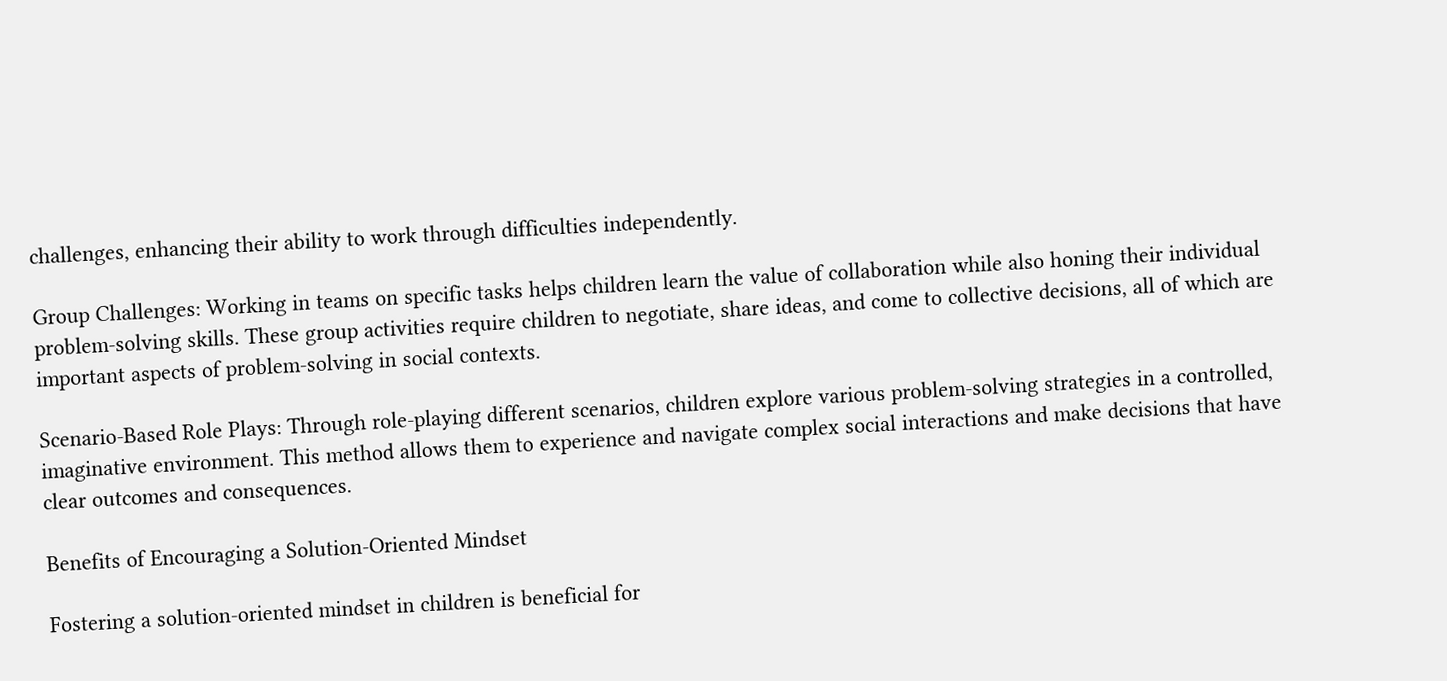challenges, enhancing their ability to work through difficulties independently.

Group Challenges: Working in teams on specific tasks helps children learn the value of collaboration while also honing their individual problem-solving skills. These group activities require children to negotiate, share ideas, and come to collective decisions, all of which are important aspects of problem-solving in social contexts.

Scenario-Based Role Plays: Through role-playing different scenarios, children explore various problem-solving strategies in a controlled, imaginative environment. This method allows them to experience and navigate complex social interactions and make decisions that have clear outcomes and consequences.

Benefits of Encouraging a Solution-Oriented Mindset

Fostering a solution-oriented mindset in children is beneficial for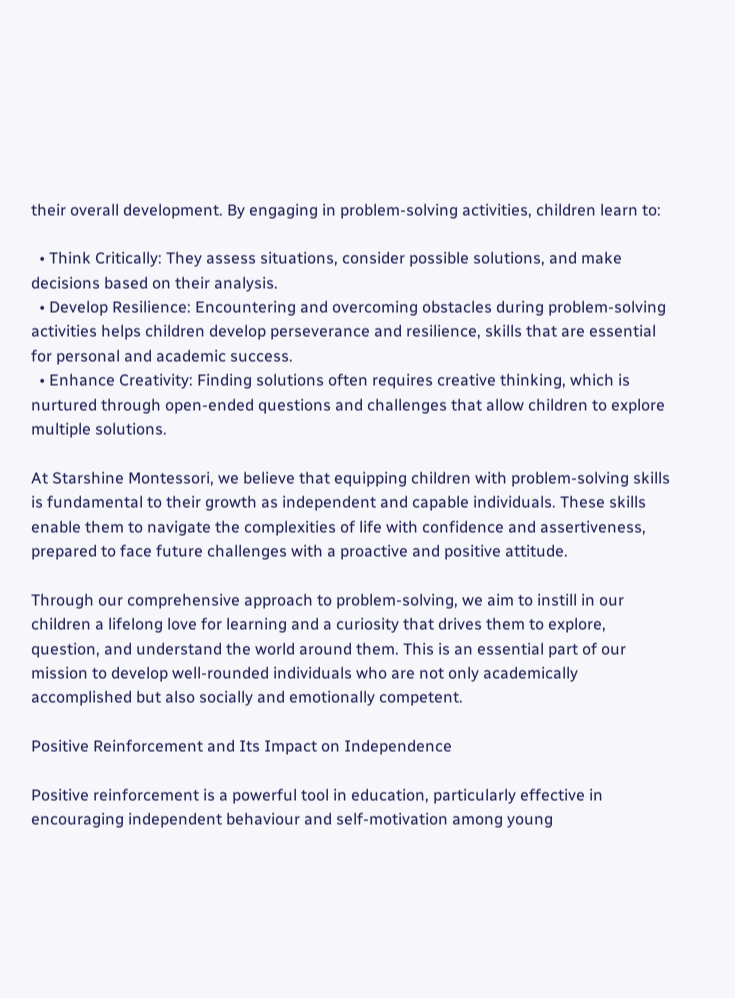their overall development. By engaging in problem-solving activities, children learn to:

  • Think Critically: They assess situations, consider possible solutions, and make decisions based on their analysis.
  • Develop Resilience: Encountering and overcoming obstacles during problem-solving activities helps children develop perseverance and resilience, skills that are essential for personal and academic success.
  • Enhance Creativity: Finding solutions often requires creative thinking, which is nurtured through open-ended questions and challenges that allow children to explore multiple solutions.

At Starshine Montessori, we believe that equipping children with problem-solving skills is fundamental to their growth as independent and capable individuals. These skills enable them to navigate the complexities of life with confidence and assertiveness, prepared to face future challenges with a proactive and positive attitude.

Through our comprehensive approach to problem-solving, we aim to instill in our children a lifelong love for learning and a curiosity that drives them to explore, question, and understand the world around them. This is an essential part of our mission to develop well-rounded individuals who are not only academically accomplished but also socially and emotionally competent.

Positive Reinforcement and Its Impact on Independence

Positive reinforcement is a powerful tool in education, particularly effective in encouraging independent behaviour and self-motivation among young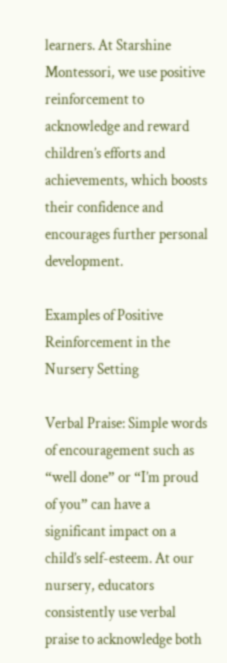learners. At Starshine Montessori, we use positive reinforcement to acknowledge and reward children’s efforts and achievements, which boosts their confidence and encourages further personal development.

Examples of Positive Reinforcement in the Nursery Setting

Verbal Praise: Simple words of encouragement such as “well done” or “I’m proud of you” can have a significant impact on a child’s self-esteem. At our nursery, educators consistently use verbal praise to acknowledge both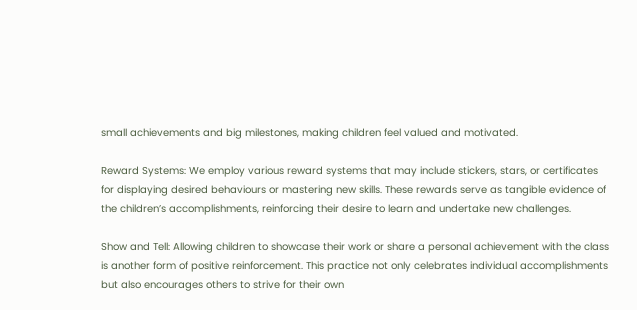small achievements and big milestones, making children feel valued and motivated.

Reward Systems: We employ various reward systems that may include stickers, stars, or certificates for displaying desired behaviours or mastering new skills. These rewards serve as tangible evidence of the children’s accomplishments, reinforcing their desire to learn and undertake new challenges.

Show and Tell: Allowing children to showcase their work or share a personal achievement with the class is another form of positive reinforcement. This practice not only celebrates individual accomplishments but also encourages others to strive for their own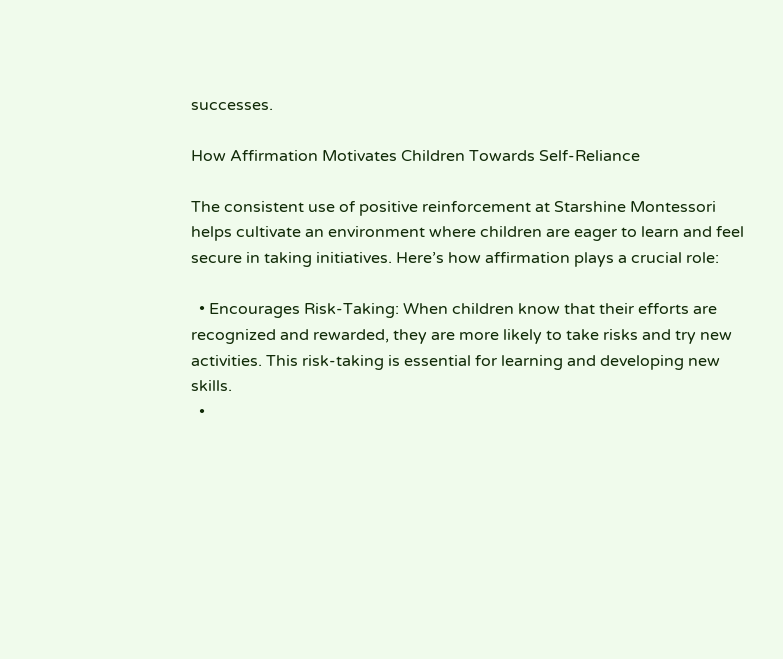successes.

How Affirmation Motivates Children Towards Self-Reliance

The consistent use of positive reinforcement at Starshine Montessori helps cultivate an environment where children are eager to learn and feel secure in taking initiatives. Here’s how affirmation plays a crucial role:

  • Encourages Risk-Taking: When children know that their efforts are recognized and rewarded, they are more likely to take risks and try new activities. This risk-taking is essential for learning and developing new skills.
  •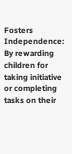Fosters Independence: By rewarding children for taking initiative or completing tasks on their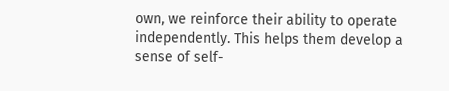own, we reinforce their ability to operate independently. This helps them develop a sense of self-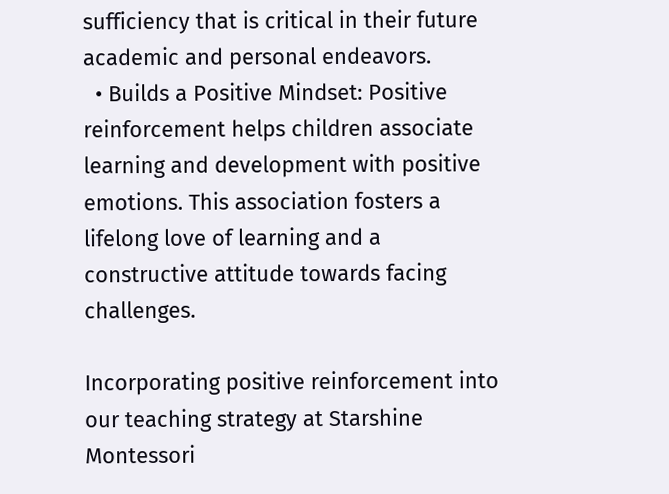sufficiency that is critical in their future academic and personal endeavors.
  • Builds a Positive Mindset: Positive reinforcement helps children associate learning and development with positive emotions. This association fosters a lifelong love of learning and a constructive attitude towards facing challenges.

Incorporating positive reinforcement into our teaching strategy at Starshine Montessori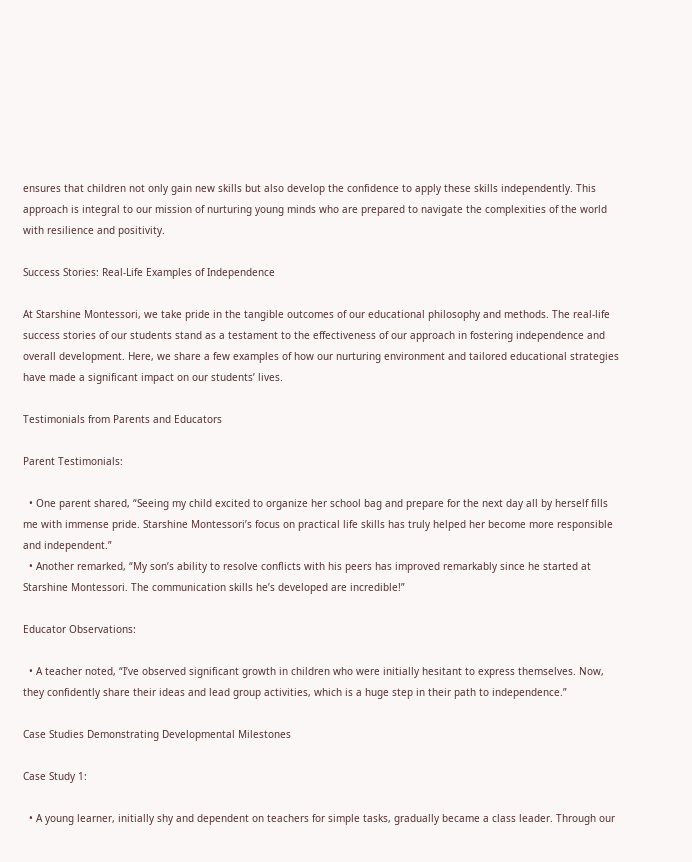ensures that children not only gain new skills but also develop the confidence to apply these skills independently. This approach is integral to our mission of nurturing young minds who are prepared to navigate the complexities of the world with resilience and positivity.

Success Stories: Real-Life Examples of Independence

At Starshine Montessori, we take pride in the tangible outcomes of our educational philosophy and methods. The real-life success stories of our students stand as a testament to the effectiveness of our approach in fostering independence and overall development. Here, we share a few examples of how our nurturing environment and tailored educational strategies have made a significant impact on our students’ lives.

Testimonials from Parents and Educators

Parent Testimonials:

  • One parent shared, “Seeing my child excited to organize her school bag and prepare for the next day all by herself fills me with immense pride. Starshine Montessori’s focus on practical life skills has truly helped her become more responsible and independent.”
  • Another remarked, “My son’s ability to resolve conflicts with his peers has improved remarkably since he started at Starshine Montessori. The communication skills he’s developed are incredible!”

Educator Observations:

  • A teacher noted, “I’ve observed significant growth in children who were initially hesitant to express themselves. Now, they confidently share their ideas and lead group activities, which is a huge step in their path to independence.”

Case Studies Demonstrating Developmental Milestones

Case Study 1:

  • A young learner, initially shy and dependent on teachers for simple tasks, gradually became a class leader. Through our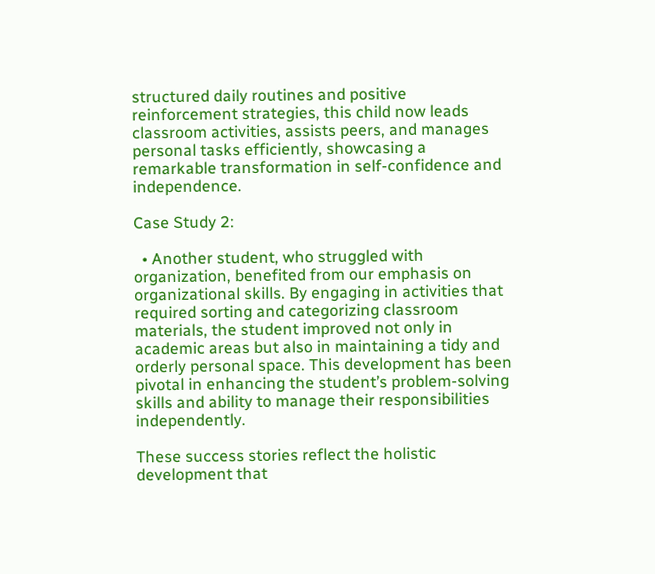structured daily routines and positive reinforcement strategies, this child now leads classroom activities, assists peers, and manages personal tasks efficiently, showcasing a remarkable transformation in self-confidence and independence.

Case Study 2:

  • Another student, who struggled with organization, benefited from our emphasis on organizational skills. By engaging in activities that required sorting and categorizing classroom materials, the student improved not only in academic areas but also in maintaining a tidy and orderly personal space. This development has been pivotal in enhancing the student’s problem-solving skills and ability to manage their responsibilities independently.

These success stories reflect the holistic development that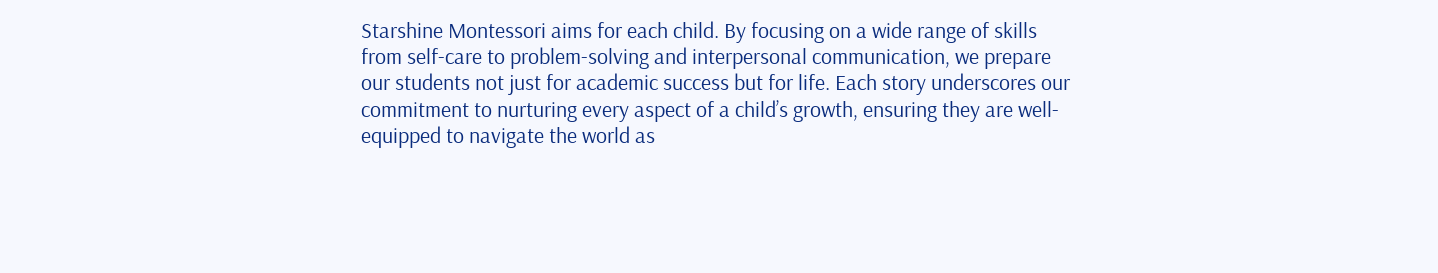Starshine Montessori aims for each child. By focusing on a wide range of skills from self-care to problem-solving and interpersonal communication, we prepare our students not just for academic success but for life. Each story underscores our commitment to nurturing every aspect of a child’s growth, ensuring they are well-equipped to navigate the world as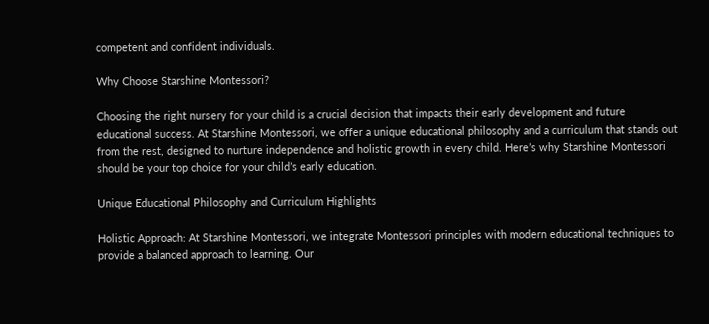competent and confident individuals.

Why Choose Starshine Montessori?

Choosing the right nursery for your child is a crucial decision that impacts their early development and future educational success. At Starshine Montessori, we offer a unique educational philosophy and a curriculum that stands out from the rest, designed to nurture independence and holistic growth in every child. Here’s why Starshine Montessori should be your top choice for your child’s early education.

Unique Educational Philosophy and Curriculum Highlights

Holistic Approach: At Starshine Montessori, we integrate Montessori principles with modern educational techniques to provide a balanced approach to learning. Our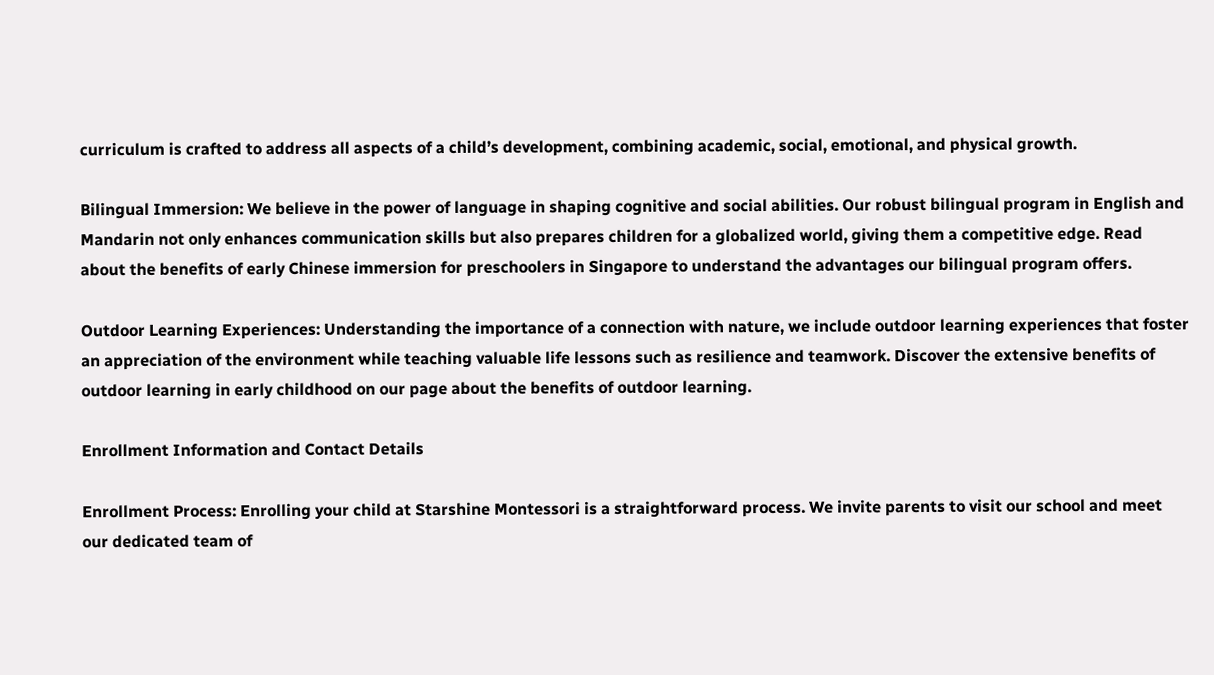curriculum is crafted to address all aspects of a child’s development, combining academic, social, emotional, and physical growth.

Bilingual Immersion: We believe in the power of language in shaping cognitive and social abilities. Our robust bilingual program in English and Mandarin not only enhances communication skills but also prepares children for a globalized world, giving them a competitive edge. Read about the benefits of early Chinese immersion for preschoolers in Singapore to understand the advantages our bilingual program offers.

Outdoor Learning Experiences: Understanding the importance of a connection with nature, we include outdoor learning experiences that foster an appreciation of the environment while teaching valuable life lessons such as resilience and teamwork. Discover the extensive benefits of outdoor learning in early childhood on our page about the benefits of outdoor learning.

Enrollment Information and Contact Details

Enrollment Process: Enrolling your child at Starshine Montessori is a straightforward process. We invite parents to visit our school and meet our dedicated team of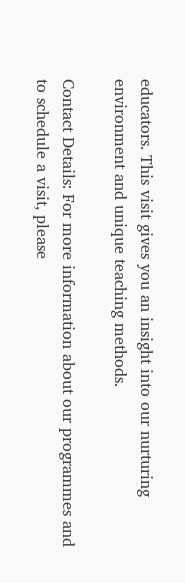educators. This visit gives you an insight into our nurturing environment and unique teaching methods.

Contact Details: For more information about our programmes and to schedule a visit, please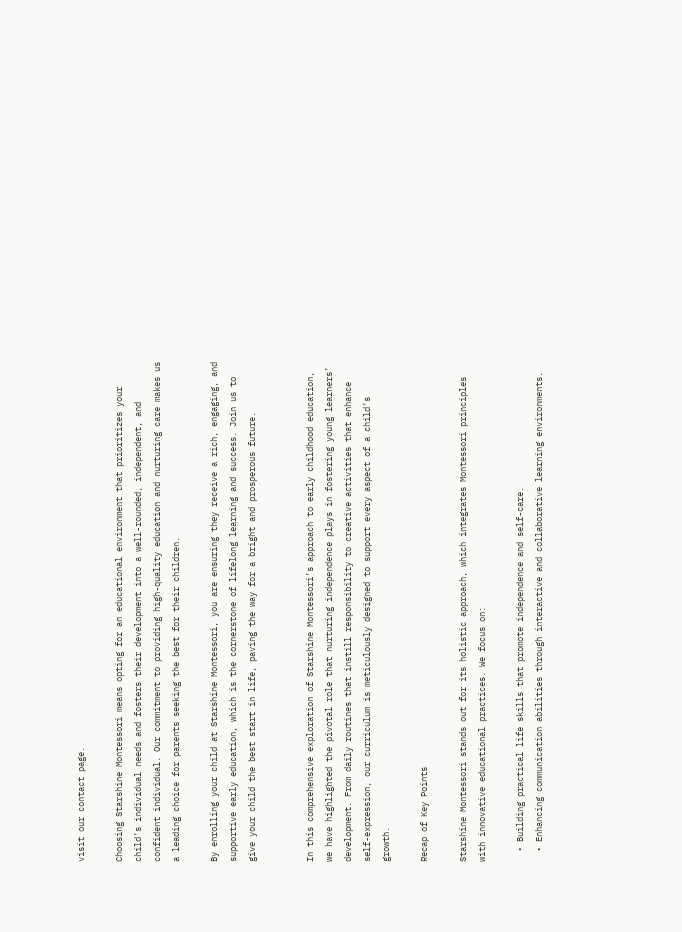visit our contact page.

Choosing Starshine Montessori means opting for an educational environment that prioritizes your child’s individual needs and fosters their development into a well-rounded, independent, and confident individual. Our commitment to providing high-quality education and nurturing care makes us a leading choice for parents seeking the best for their children.

By enrolling your child at Starshine Montessori, you are ensuring they receive a rich, engaging, and supportive early education, which is the cornerstone of lifelong learning and success. Join us to give your child the best start in life, paving the way for a bright and prosperous future.


In this comprehensive exploration of Starshine Montessori’s approach to early childhood education, we have highlighted the pivotal role that nurturing independence plays in fostering young learners’ development. From daily routines that instill responsibility to creative activities that enhance self-expression, our curriculum is meticulously designed to support every aspect of a child’s growth.

Recap of Key Points

Starshine Montessori stands out for its holistic approach, which integrates Montessori principles with innovative educational practices. We focus on:

  • Building practical life skills that promote independence and self-care.
  • Enhancing communication abilities through interactive and collaborative learning environments.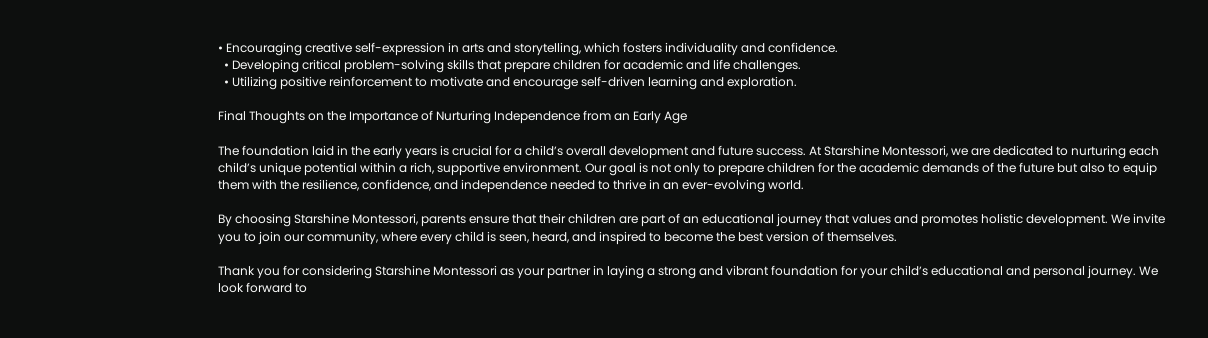• Encouraging creative self-expression in arts and storytelling, which fosters individuality and confidence.
  • Developing critical problem-solving skills that prepare children for academic and life challenges.
  • Utilizing positive reinforcement to motivate and encourage self-driven learning and exploration.

Final Thoughts on the Importance of Nurturing Independence from an Early Age

The foundation laid in the early years is crucial for a child’s overall development and future success. At Starshine Montessori, we are dedicated to nurturing each child’s unique potential within a rich, supportive environment. Our goal is not only to prepare children for the academic demands of the future but also to equip them with the resilience, confidence, and independence needed to thrive in an ever-evolving world.

By choosing Starshine Montessori, parents ensure that their children are part of an educational journey that values and promotes holistic development. We invite you to join our community, where every child is seen, heard, and inspired to become the best version of themselves.

Thank you for considering Starshine Montessori as your partner in laying a strong and vibrant foundation for your child’s educational and personal journey. We look forward to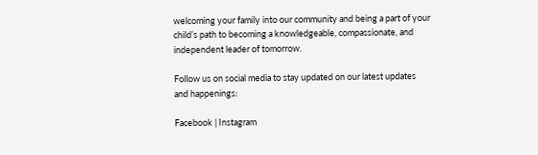welcoming your family into our community and being a part of your child’s path to becoming a knowledgeable, compassionate, and independent leader of tomorrow.

Follow us on social media to stay updated on our latest updates and happenings:

Facebook | Instagram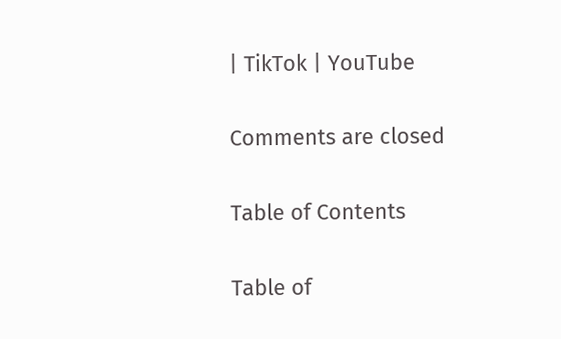| TikTok | YouTube

Comments are closed

Table of Contents

Table of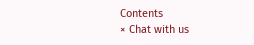Contents
× Chat with us